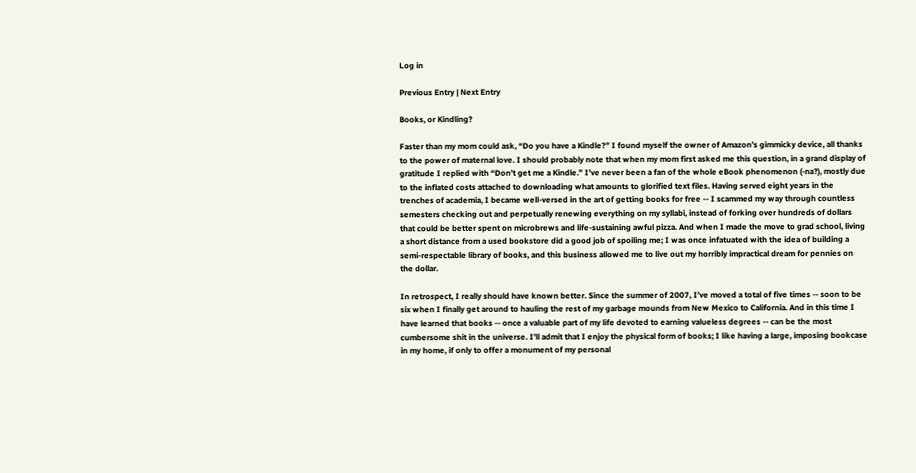Log in

Previous Entry | Next Entry

Books, or Kindling?

Faster than my mom could ask, “Do you have a Kindle?” I found myself the owner of Amazon’s gimmicky device, all thanks to the power of maternal love. I should probably note that when my mom first asked me this question, in a grand display of gratitude I replied with “Don’t get me a Kindle.” I’ve never been a fan of the whole eBook phenomenon (-na?), mostly due to the inflated costs attached to downloading what amounts to glorified text files. Having served eight years in the trenches of academia, I became well-versed in the art of getting books for free -- I scammed my way through countless semesters checking out and perpetually renewing everything on my syllabi, instead of forking over hundreds of dollars that could be better spent on microbrews and life-sustaining awful pizza. And when I made the move to grad school, living a short distance from a used bookstore did a good job of spoiling me; I was once infatuated with the idea of building a semi-respectable library of books, and this business allowed me to live out my horribly impractical dream for pennies on the dollar.

In retrospect, I really should have known better. Since the summer of 2007, I’ve moved a total of five times -- soon to be six when I finally get around to hauling the rest of my garbage mounds from New Mexico to California. And in this time I have learned that books -- once a valuable part of my life devoted to earning valueless degrees -- can be the most cumbersome shit in the universe. I’ll admit that I enjoy the physical form of books; I like having a large, imposing bookcase in my home, if only to offer a monument of my personal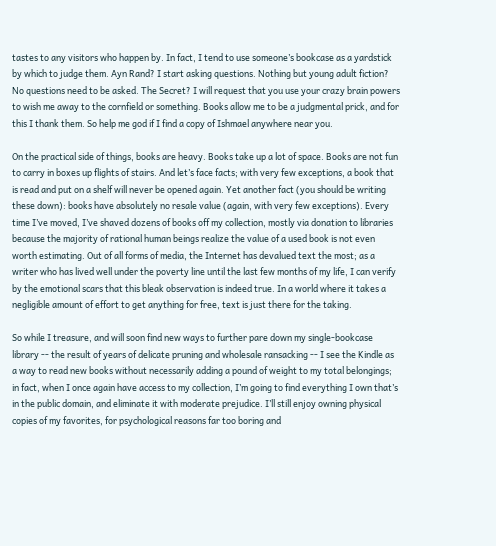tastes to any visitors who happen by. In fact, I tend to use someone’s bookcase as a yardstick by which to judge them. Ayn Rand? I start asking questions. Nothing but young adult fiction? No questions need to be asked. The Secret? I will request that you use your crazy brain powers to wish me away to the cornfield or something. Books allow me to be a judgmental prick, and for this I thank them. So help me god if I find a copy of Ishmael anywhere near you.

On the practical side of things, books are heavy. Books take up a lot of space. Books are not fun to carry in boxes up flights of stairs. And let’s face facts; with very few exceptions, a book that is read and put on a shelf will never be opened again. Yet another fact (you should be writing these down): books have absolutely no resale value (again, with very few exceptions). Every time I’ve moved, I’ve shaved dozens of books off my collection, mostly via donation to libraries because the majority of rational human beings realize the value of a used book is not even worth estimating. Out of all forms of media, the Internet has devalued text the most; as a writer who has lived well under the poverty line until the last few months of my life, I can verify by the emotional scars that this bleak observation is indeed true. In a world where it takes a negligible amount of effort to get anything for free, text is just there for the taking.

So while I treasure, and will soon find new ways to further pare down my single-bookcase library -- the result of years of delicate pruning and wholesale ransacking -- I see the Kindle as a way to read new books without necessarily adding a pound of weight to my total belongings; in fact, when I once again have access to my collection, I’m going to find everything I own that’s in the public domain, and eliminate it with moderate prejudice. I’ll still enjoy owning physical copies of my favorites, for psychological reasons far too boring and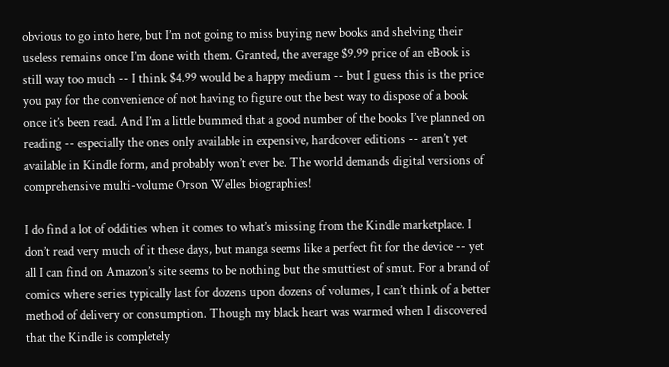obvious to go into here, but I’m not going to miss buying new books and shelving their useless remains once I’m done with them. Granted, the average $9.99 price of an eBook is still way too much -- I think $4.99 would be a happy medium -- but I guess this is the price you pay for the convenience of not having to figure out the best way to dispose of a book once it’s been read. And I’m a little bummed that a good number of the books I’ve planned on reading -- especially the ones only available in expensive, hardcover editions -- aren’t yet available in Kindle form, and probably won’t ever be. The world demands digital versions of comprehensive multi-volume Orson Welles biographies!

I do find a lot of oddities when it comes to what’s missing from the Kindle marketplace. I don’t read very much of it these days, but manga seems like a perfect fit for the device -- yet all I can find on Amazon’s site seems to be nothing but the smuttiest of smut. For a brand of comics where series typically last for dozens upon dozens of volumes, I can’t think of a better method of delivery or consumption. Though my black heart was warmed when I discovered that the Kindle is completely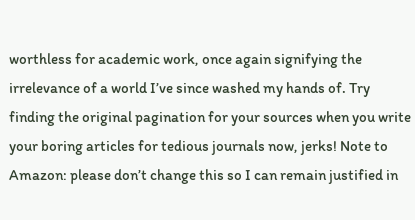worthless for academic work, once again signifying the irrelevance of a world I’ve since washed my hands of. Try finding the original pagination for your sources when you write your boring articles for tedious journals now, jerks! Note to Amazon: please don’t change this so I can remain justified in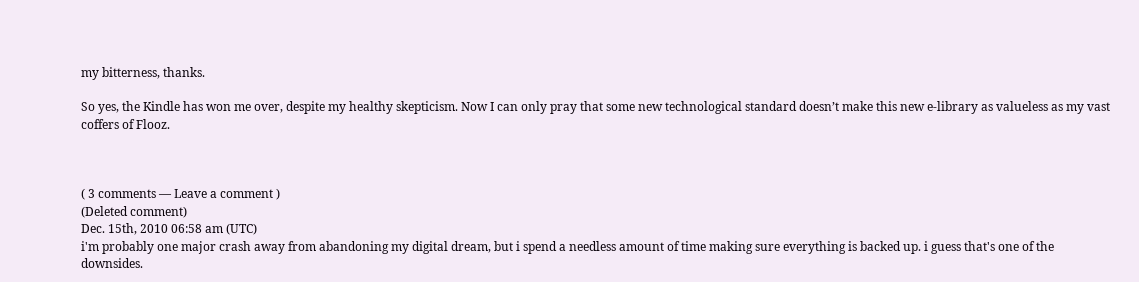my bitterness, thanks.

So yes, the Kindle has won me over, despite my healthy skepticism. Now I can only pray that some new technological standard doesn’t make this new e-library as valueless as my vast coffers of Flooz.



( 3 comments — Leave a comment )
(Deleted comment)
Dec. 15th, 2010 06:58 am (UTC)
i'm probably one major crash away from abandoning my digital dream, but i spend a needless amount of time making sure everything is backed up. i guess that's one of the downsides.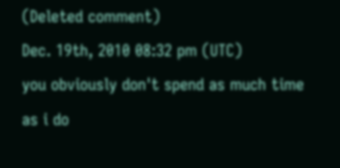(Deleted comment)
Dec. 19th, 2010 08:32 pm (UTC)
you obviously don't spend as much time as i do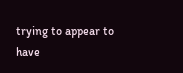trying to appear to have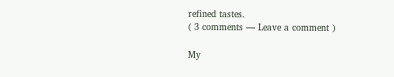refined tastes.
( 3 comments — Leave a comment )

My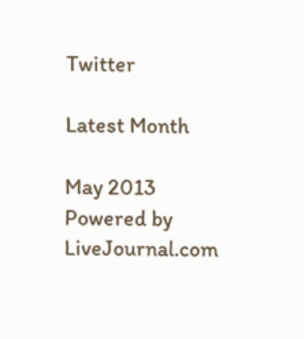Twitter

Latest Month

May 2013
Powered by LiveJournal.com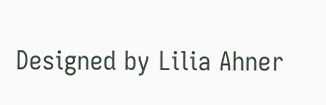Designed by Lilia Ahner